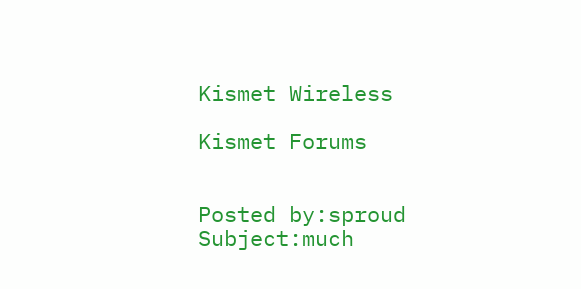Kismet Wireless

Kismet Forums


Posted by:sproud
Subject:much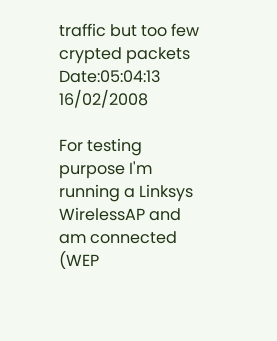traffic but too few crypted packets
Date:05:04:13 16/02/2008

For testing purpose I'm running a Linksys WirelessAP and am connected (WEP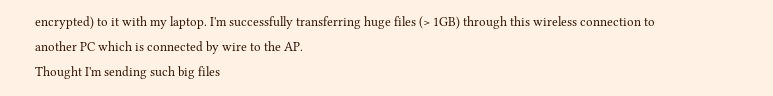encrypted) to it with my laptop. I'm successfully transferring huge files (> 1GB) through this wireless connection to another PC which is connected by wire to the AP.
Thought I'm sending such big files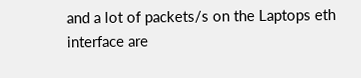and a lot of packets/s on the Laptops eth interface are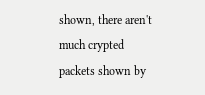shown, there aren't much crypted packets shown by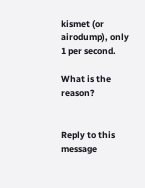kismet (or airodump), only 1 per second.

What is the reason?


Reply to this message